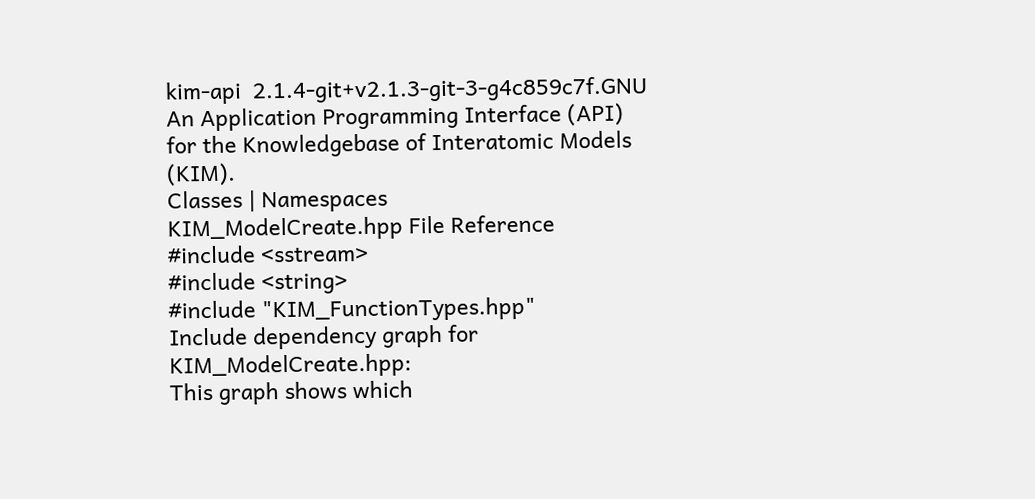kim-api  2.1.4-git+v2.1.3-git-3-g4c859c7f.GNU
An Application Programming Interface (API) for the Knowledgebase of Interatomic Models (KIM).
Classes | Namespaces
KIM_ModelCreate.hpp File Reference
#include <sstream>
#include <string>
#include "KIM_FunctionTypes.hpp"
Include dependency graph for KIM_ModelCreate.hpp:
This graph shows which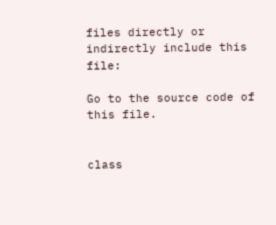files directly or indirectly include this file:

Go to the source code of this file.


class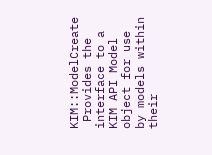KIM::ModelCreate
 Provides the interface to a KIM API Model object for use by models within their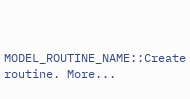MODEL_ROUTINE_NAME::Create routine. More...